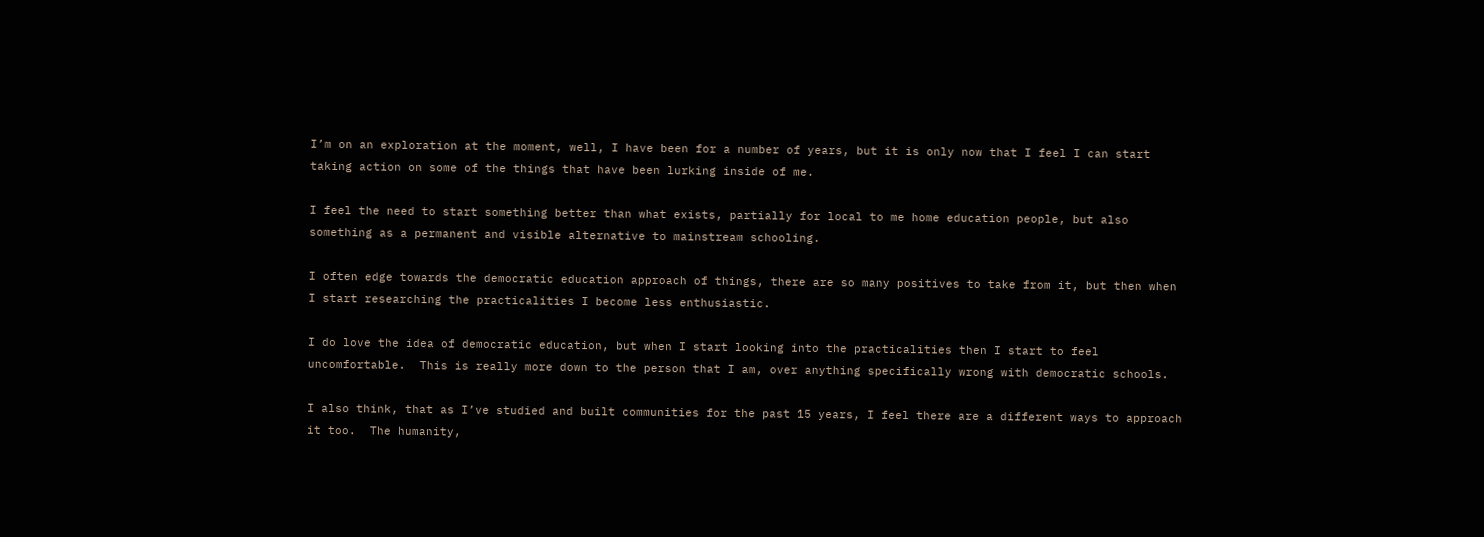I’m on an exploration at the moment, well, I have been for a number of years, but it is only now that I feel I can start taking action on some of the things that have been lurking inside of me.

I feel the need to start something better than what exists, partially for local to me home education people, but also something as a permanent and visible alternative to mainstream schooling.

I often edge towards the democratic education approach of things, there are so many positives to take from it, but then when I start researching the practicalities I become less enthusiastic.

I do love the idea of democratic education, but when I start looking into the practicalities then I start to feel uncomfortable.  This is really more down to the person that I am, over anything specifically wrong with democratic schools.

I also think, that as I’ve studied and built communities for the past 15 years, I feel there are a different ways to approach it too.  The humanity,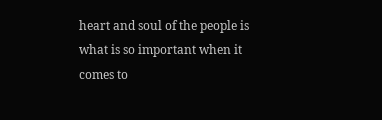heart and soul of the people is what is so important when it comes to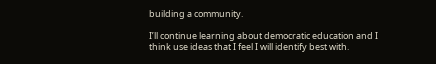building a community.

I’ll continue learning about democratic education and I think use ideas that I feel I will identify best with.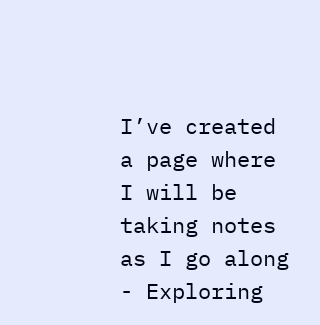I’ve created a page where I will be taking notes as I go along - Exploring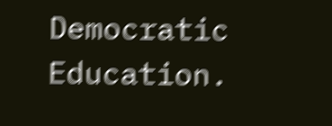Democratic Education.